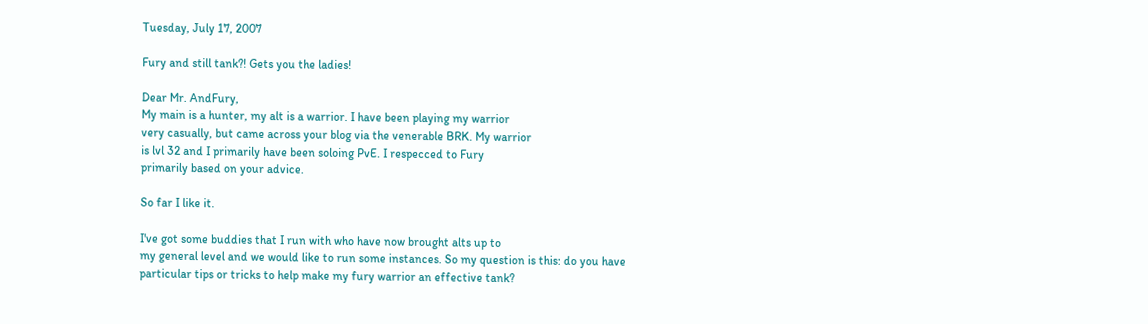Tuesday, July 17, 2007

Fury and still tank?! Gets you the ladies!

Dear Mr. AndFury,
My main is a hunter, my alt is a warrior. I have been playing my warrior
very casually, but came across your blog via the venerable BRK. My warrior
is lvl 32 and I primarily have been soloing PvE. I respecced to Fury
primarily based on your advice.

So far I like it.

I've got some buddies that I run with who have now brought alts up to
my general level and we would like to run some instances. So my question is this: do you have
particular tips or tricks to help make my fury warrior an effective tank?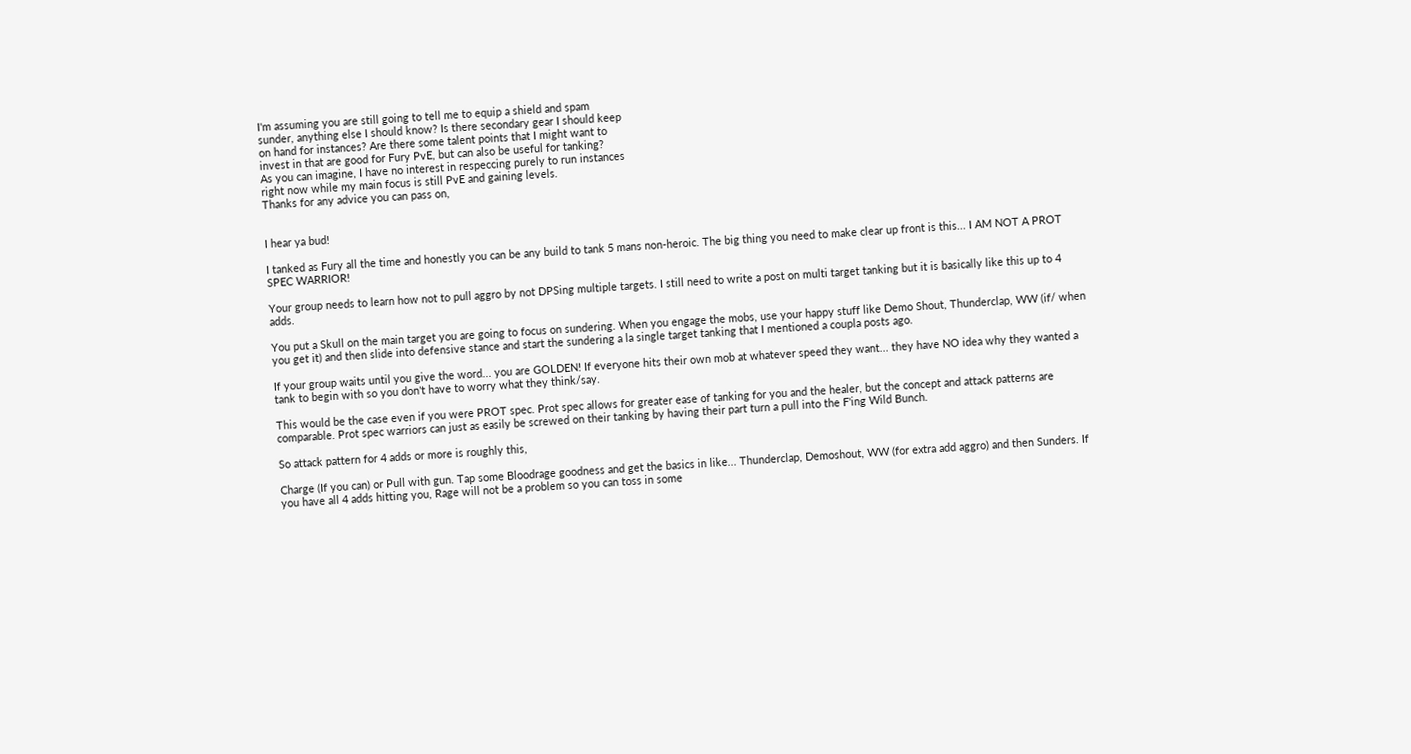I'm assuming you are still going to tell me to equip a shield and spam
sunder, anything else I should know? Is there secondary gear I should keep
on hand for instances? Are there some talent points that I might want to
invest in that are good for Fury PvE, but can also be useful for tanking?
As you can imagine, I have no interest in respeccing purely to run instances
right now while my main focus is still PvE and gaining levels.
Thanks for any advice you can pass on,


I hear ya bud!

I tanked as Fury all the time and honestly you can be any build to tank 5 mans non-heroic. The big thing you need to make clear up front is this... I AM NOT A PROT SPEC WARRIOR!

Your group needs to learn how not to pull aggro by not DPSing multiple targets. I still need to write a post on multi target tanking but it is basically like this up to 4 adds.

You put a Skull on the main target you are going to focus on sundering. When you engage the mobs, use your happy stuff like Demo Shout, Thunderclap, WW (if/ when you get it) and then slide into defensive stance and start the sundering a la single target tanking that I mentioned a coupla posts ago.

If your group waits until you give the word... you are GOLDEN! If everyone hits their own mob at whatever speed they want... they have NO idea why they wanted a tank to begin with so you don't have to worry what they think/say.

This would be the case even if you were PROT spec. Prot spec allows for greater ease of tanking for you and the healer, but the concept and attack patterns are comparable. Prot spec warriors can just as easily be screwed on their tanking by having their part turn a pull into the F'ing Wild Bunch.

So attack pattern for 4 adds or more is roughly this,

Charge (If you can) or Pull with gun. Tap some Bloodrage goodness and get the basics in like... Thunderclap, Demoshout, WW (for extra add aggro) and then Sunders. If you have all 4 adds hitting you, Rage will not be a problem so you can toss in some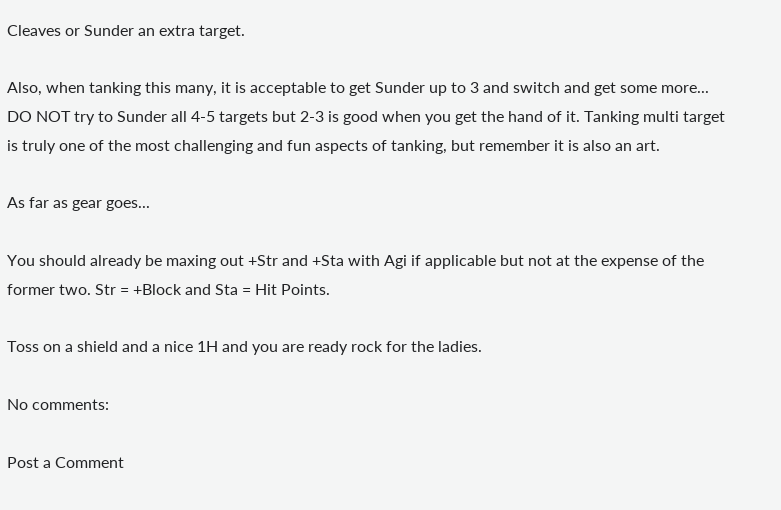Cleaves or Sunder an extra target.

Also, when tanking this many, it is acceptable to get Sunder up to 3 and switch and get some more... DO NOT try to Sunder all 4-5 targets but 2-3 is good when you get the hand of it. Tanking multi target is truly one of the most challenging and fun aspects of tanking, but remember it is also an art.

As far as gear goes...

You should already be maxing out +Str and +Sta with Agi if applicable but not at the expense of the former two. Str = +Block and Sta = Hit Points.

Toss on a shield and a nice 1H and you are ready rock for the ladies.

No comments:

Post a Comment